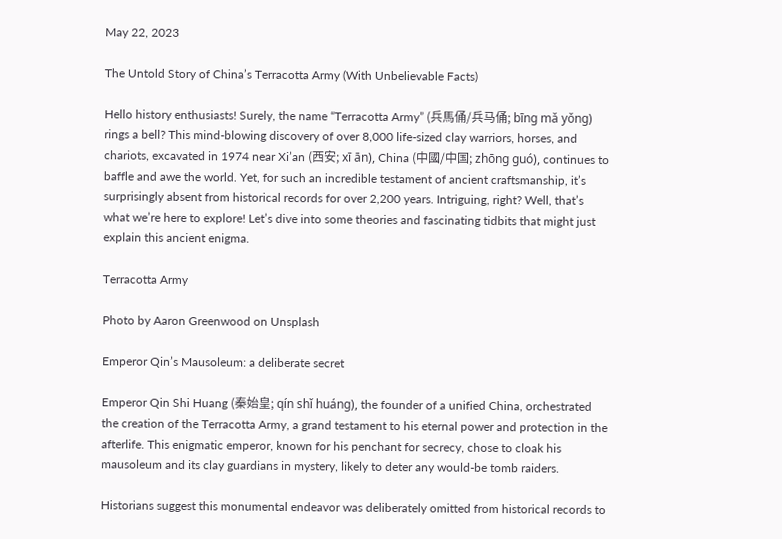May 22, 2023

The Untold Story of China’s Terracotta Army (With Unbelievable Facts)

Hello history enthusiasts! Surely, the name “Terracotta Army” (兵馬俑/兵马俑; bīng mǎ yǒng) rings a bell? This mind-blowing discovery of over 8,000 life-sized clay warriors, horses, and chariots, excavated in 1974 near Xi’an (西安; xī ān), China (中國/中国; zhōng guó), continues to baffle and awe the world. Yet, for such an incredible testament of ancient craftsmanship, it’s surprisingly absent from historical records for over 2,200 years. Intriguing, right? Well, that’s what we’re here to explore! Let’s dive into some theories and fascinating tidbits that might just explain this ancient enigma.

Terracotta Army

Photo by Aaron Greenwood on Unsplash

Emperor Qin’s Mausoleum: a deliberate secret

Emperor Qin Shi Huang (秦始皇; qín shǐ huáng), the founder of a unified China, orchestrated the creation of the Terracotta Army, a grand testament to his eternal power and protection in the afterlife. This enigmatic emperor, known for his penchant for secrecy, chose to cloak his mausoleum and its clay guardians in mystery, likely to deter any would-be tomb raiders.

Historians suggest this monumental endeavor was deliberately omitted from historical records to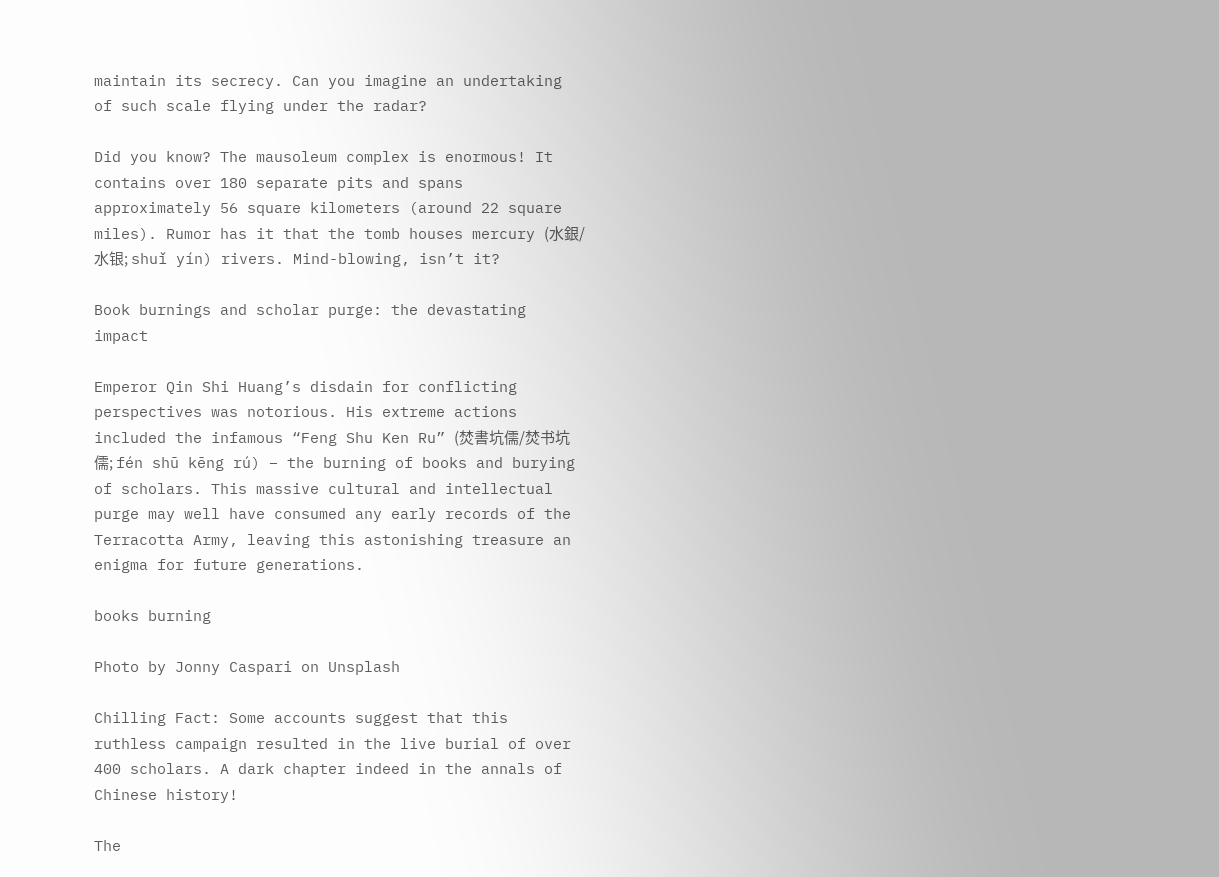maintain its secrecy. Can you imagine an undertaking of such scale flying under the radar?

Did you know? The mausoleum complex is enormous! It contains over 180 separate pits and spans approximately 56 square kilometers (around 22 square miles). Rumor has it that the tomb houses mercury (水銀/水银; shuǐ yín) rivers. Mind-blowing, isn’t it?

Book burnings and scholar purge: the devastating impact

Emperor Qin Shi Huang’s disdain for conflicting perspectives was notorious. His extreme actions included the infamous “Feng Shu Ken Ru” (焚書坑儒/焚书坑儒; fén shū kēng rú) – the burning of books and burying of scholars. This massive cultural and intellectual purge may well have consumed any early records of the Terracotta Army, leaving this astonishing treasure an enigma for future generations.

books burning

Photo by Jonny Caspari on Unsplash

Chilling Fact: Some accounts suggest that this ruthless campaign resulted in the live burial of over 400 scholars. A dark chapter indeed in the annals of Chinese history!

The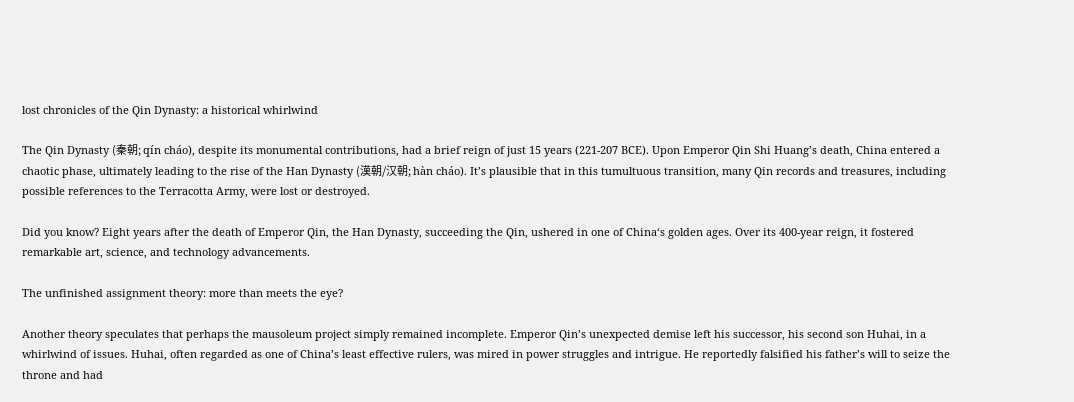lost chronicles of the Qin Dynasty: a historical whirlwind

The Qin Dynasty (秦朝; qín cháo), despite its monumental contributions, had a brief reign of just 15 years (221-207 BCE). Upon Emperor Qin Shi Huang’s death, China entered a chaotic phase, ultimately leading to the rise of the Han Dynasty (漢朝/汉朝; hàn cháo). It’s plausible that in this tumultuous transition, many Qin records and treasures, including possible references to the Terracotta Army, were lost or destroyed.

Did you know? Eight years after the death of Emperor Qin, the Han Dynasty, succeeding the Qin, ushered in one of China‘s golden ages. Over its 400-year reign, it fostered remarkable art, science, and technology advancements.

The unfinished assignment theory: more than meets the eye?

Another theory speculates that perhaps the mausoleum project simply remained incomplete. Emperor Qin’s unexpected demise left his successor, his second son Huhai, in a whirlwind of issues. Huhai, often regarded as one of China’s least effective rulers, was mired in power struggles and intrigue. He reportedly falsified his father’s will to seize the throne and had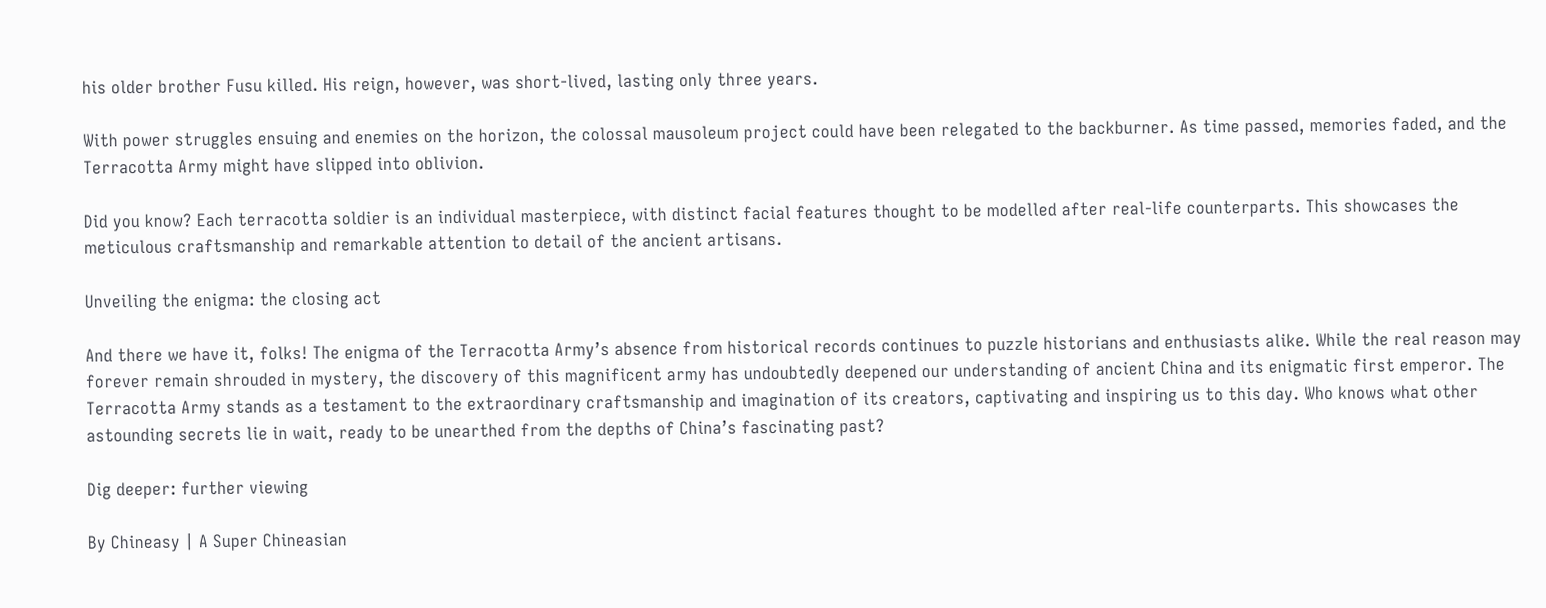his older brother Fusu killed. His reign, however, was short-lived, lasting only three years.

With power struggles ensuing and enemies on the horizon, the colossal mausoleum project could have been relegated to the backburner. As time passed, memories faded, and the Terracotta Army might have slipped into oblivion.

Did you know? Each terracotta soldier is an individual masterpiece, with distinct facial features thought to be modelled after real-life counterparts. This showcases the meticulous craftsmanship and remarkable attention to detail of the ancient artisans.

Unveiling the enigma: the closing act

And there we have it, folks! The enigma of the Terracotta Army’s absence from historical records continues to puzzle historians and enthusiasts alike. While the real reason may forever remain shrouded in mystery, the discovery of this magnificent army has undoubtedly deepened our understanding of ancient China and its enigmatic first emperor. The Terracotta Army stands as a testament to the extraordinary craftsmanship and imagination of its creators, captivating and inspiring us to this day. Who knows what other astounding secrets lie in wait, ready to be unearthed from the depths of China’s fascinating past?

Dig deeper: further viewing

By Chineasy | A Super Chineasian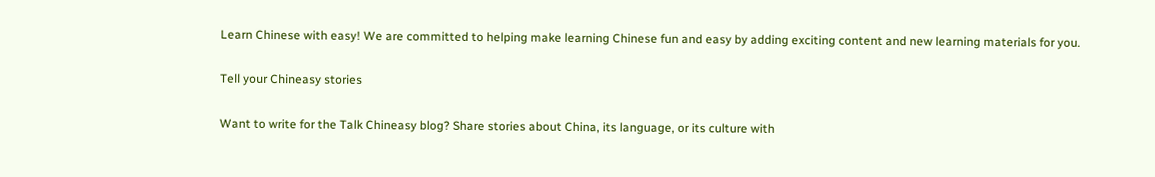Learn Chinese with easy! We are committed to helping make learning Chinese fun and easy by adding exciting content and new learning materials for you.

Tell your Chineasy stories

Want to write for the Talk Chineasy blog? Share stories about China, its language, or its culture with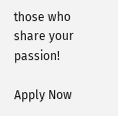those who share your passion!

Apply Now